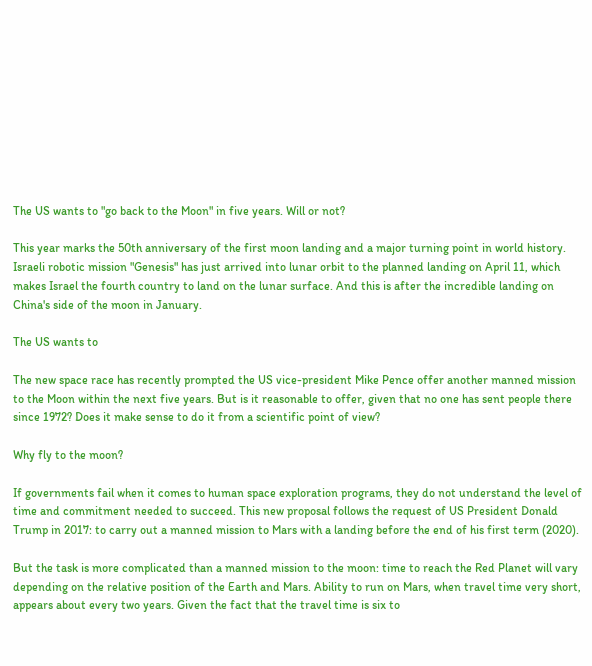The US wants to "go back to the Moon" in five years. Will or not?

This year marks the 50th anniversary of the first moon landing and a major turning point in world history. Israeli robotic mission "Genesis" has just arrived into lunar orbit to the planned landing on April 11, which makes Israel the fourth country to land on the lunar surface. And this is after the incredible landing on China's side of the moon in January.

The US wants to

The new space race has recently prompted the US vice-president Mike Pence offer another manned mission to the Moon within the next five years. But is it reasonable to offer, given that no one has sent people there since 1972? Does it make sense to do it from a scientific point of view?

Why fly to the moon?

If governments fail when it comes to human space exploration programs, they do not understand the level of time and commitment needed to succeed. This new proposal follows the request of US President Donald Trump in 2017: to carry out a manned mission to Mars with a landing before the end of his first term (2020).

But the task is more complicated than a manned mission to the moon: time to reach the Red Planet will vary depending on the relative position of the Earth and Mars. Ability to run on Mars, when travel time very short, appears about every two years. Given the fact that the travel time is six to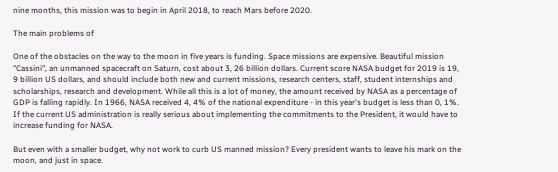nine months, this mission was to begin in April 2018, to reach Mars before 2020.

The main problems of

One of the obstacles on the way to the moon in five years is funding. Space missions are expensive. Beautiful mission "Cassini", an unmanned spacecraft on Saturn, cost about 3, 26 billion dollars. Current score NASA budget for 2019 is 19, 9 billion US dollars, and should include both new and current missions, research centers, staff, student internships and scholarships, research and development. While all this is a lot of money, the amount received by NASA as a percentage of GDP is falling rapidly. In 1966, NASA received 4, 4% of the national expenditure - in this year's budget is less than 0, 1%. If the current US administration is really serious about implementing the commitments to the President, it would have to increase funding for NASA.

But even with a smaller budget, why not work to curb US manned mission? Every president wants to leave his mark on the moon, and just in space.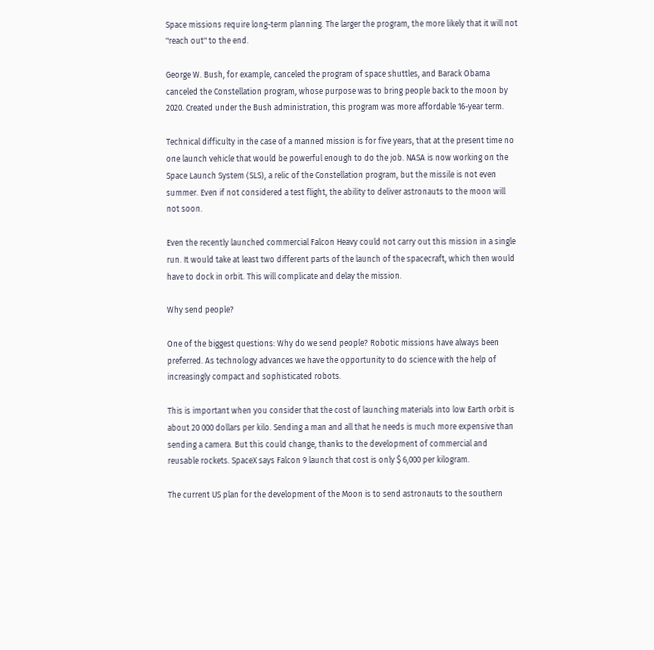Space missions require long-term planning. The larger the program, the more likely that it will not "reach out" to the end.

George W. Bush, for example, canceled the program of space shuttles, and Barack Obama canceled the Constellation program, whose purpose was to bring people back to the moon by 2020. Created under the Bush administration, this program was more affordable 16-year term.

Technical difficulty in the case of a manned mission is for five years, that at the present time no one launch vehicle that would be powerful enough to do the job. NASA is now working on the Space Launch System (SLS), a relic of the Constellation program, but the missile is not even summer. Even if not considered a test flight, the ability to deliver astronauts to the moon will not soon.

Even the recently launched commercial Falcon Heavy could not carry out this mission in a single run. It would take at least two different parts of the launch of the spacecraft, which then would have to dock in orbit. This will complicate and delay the mission.

Why send people?

One of the biggest questions: Why do we send people? Robotic missions have always been preferred. As technology advances we have the opportunity to do science with the help of increasingly compact and sophisticated robots.

This is important when you consider that the cost of launching materials into low Earth orbit is about 20 000 dollars per kilo. Sending a man and all that he needs is much more expensive than sending a camera. But this could change, thanks to the development of commercial and reusable rockets. SpaceX says Falcon 9 launch that cost is only $ 6,000 per kilogram.

The current US plan for the development of the Moon is to send astronauts to the southern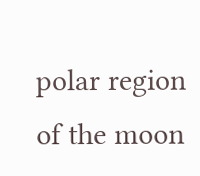polar region of the moon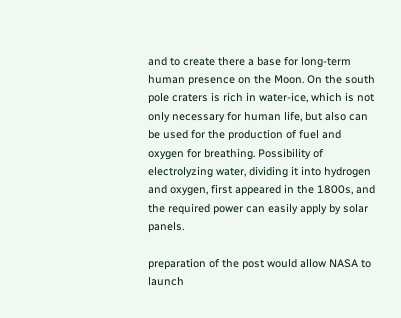and to create there a base for long-term human presence on the Moon. On the south pole craters is rich in water-ice, which is not only necessary for human life, but also can be used for the production of fuel and oxygen for breathing. Possibility of electrolyzing water, dividing it into hydrogen and oxygen, first appeared in the 1800s, and the required power can easily apply by solar panels.

preparation of the post would allow NASA to launch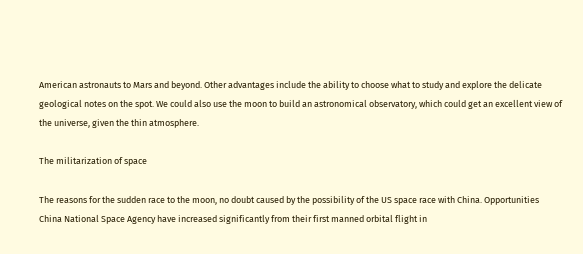American astronauts to Mars and beyond. Other advantages include the ability to choose what to study and explore the delicate geological notes on the spot. We could also use the moon to build an astronomical observatory, which could get an excellent view of the universe, given the thin atmosphere.

The militarization of space

The reasons for the sudden race to the moon, no doubt caused by the possibility of the US space race with China. Opportunities China National Space Agency have increased significantly from their first manned orbital flight in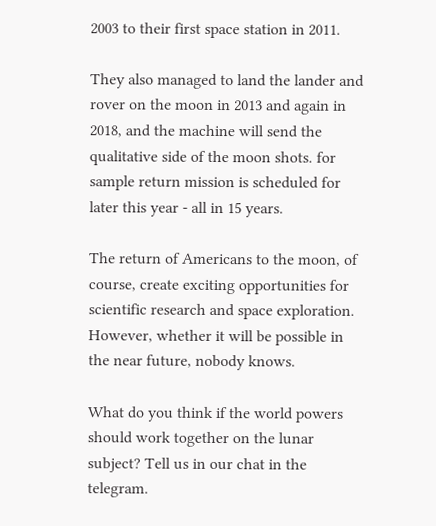2003 to their first space station in 2011.

They also managed to land the lander and rover on the moon in 2013 and again in 2018, and the machine will send the qualitative side of the moon shots. for sample return mission is scheduled for later this year - all in 15 years.

The return of Americans to the moon, of course, create exciting opportunities for scientific research and space exploration. However, whether it will be possible in the near future, nobody knows.

What do you think if the world powers should work together on the lunar subject? Tell us in our chat in the telegram.